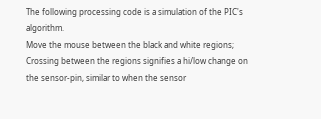The following processing code is a simulation of the PIC's algorithm.
Move the mouse between the black and white regions; Crossing between the regions signifies a hi/low change on the sensor-pin, similar to when the sensor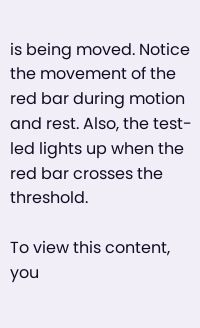is being moved. Notice the movement of the red bar during motion and rest. Also, the test-led lights up when the red bar crosses the threshold.

To view this content, you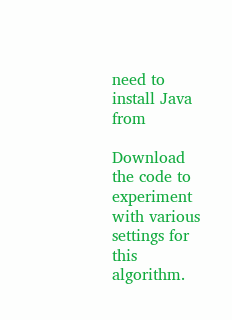need to install Java from

Download the code to experiment with various settings for this algorithm.